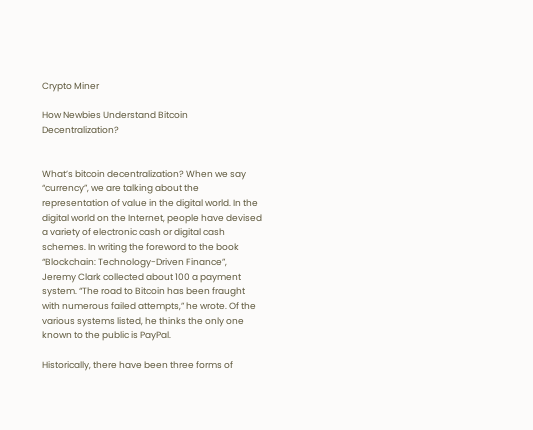Crypto Miner

How Newbies Understand Bitcoin Decentralization?


What’s bitcoin decentralization? When we say “currency”, we are talking about the representation of value in the digital world. In the digital world on the Internet, people have devised a variety of electronic cash or digital cash schemes. In writing the foreword to the book “Blockchain: Technology-Driven Finance”, Jeremy Clark collected about 100 a payment system. “The road to Bitcoin has been fraught with numerous failed attempts,” he wrote. Of the various systems listed, he thinks the only one known to the public is PayPal.

Historically, there have been three forms of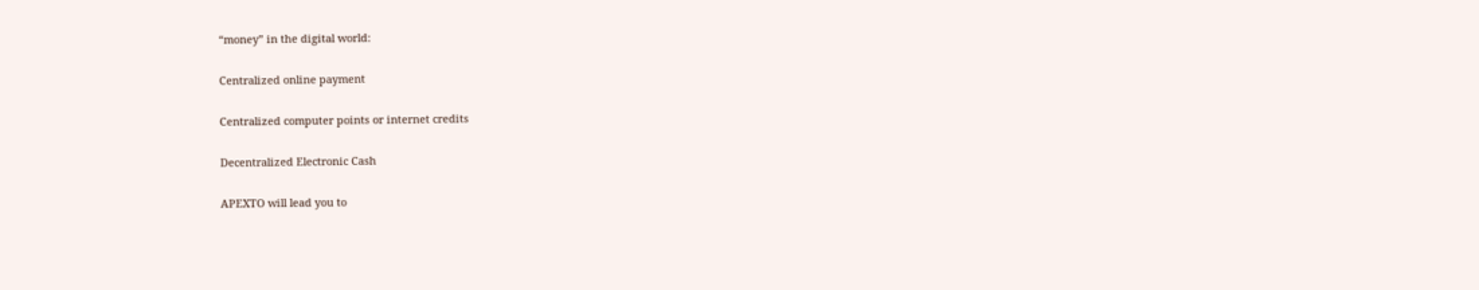“money” in the digital world:

Centralized online payment

Centralized computer points or internet credits

Decentralized Electronic Cash

APEXTO will lead you to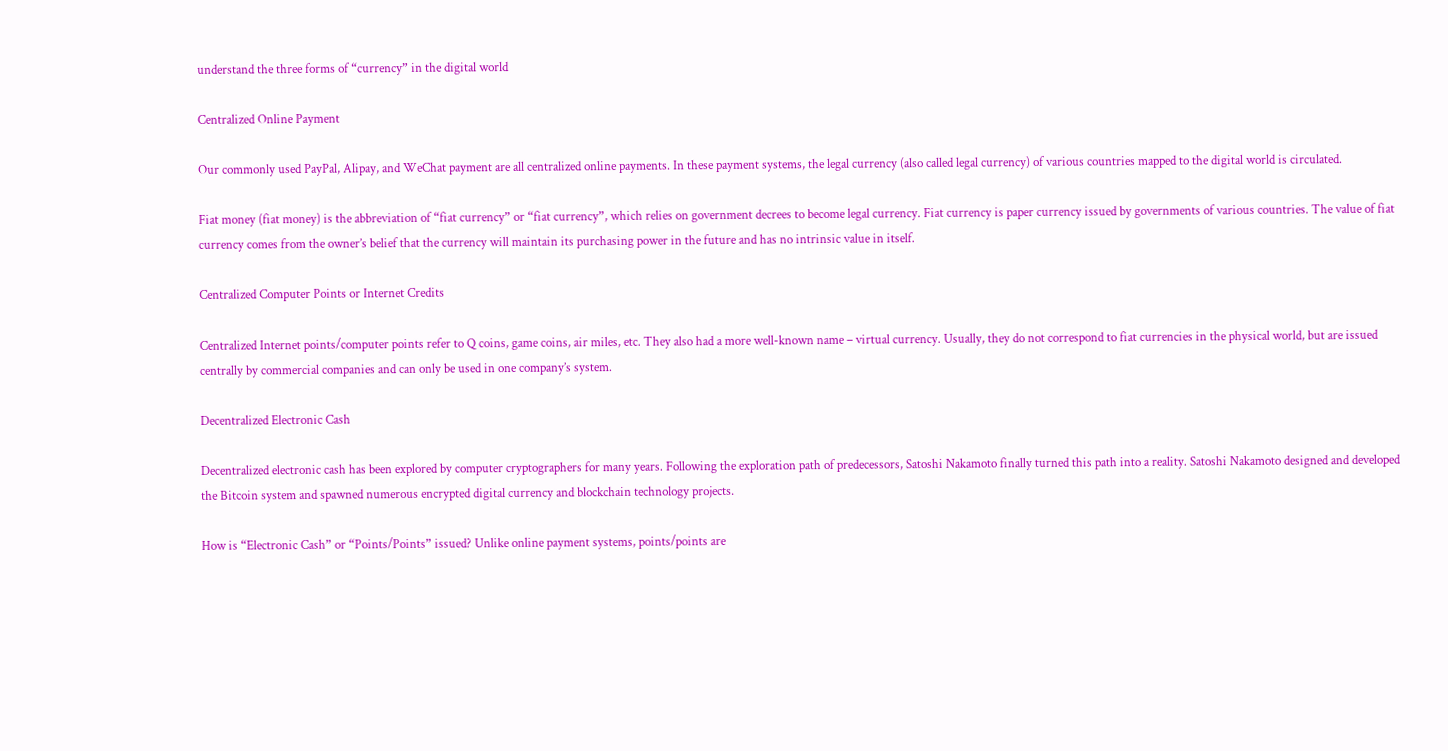understand the three forms of “currency” in the digital world

Centralized Online Payment

Our commonly used PayPal, Alipay, and WeChat payment are all centralized online payments. In these payment systems, the legal currency (also called legal currency) of various countries mapped to the digital world is circulated.

Fiat money (fiat money) is the abbreviation of “fiat currency” or “fiat currency”, which relies on government decrees to become legal currency. Fiat currency is paper currency issued by governments of various countries. The value of fiat currency comes from the owner’s belief that the currency will maintain its purchasing power in the future and has no intrinsic value in itself.

Centralized Computer Points or Internet Credits

Centralized Internet points/computer points refer to Q coins, game coins, air miles, etc. They also had a more well-known name – virtual currency. Usually, they do not correspond to fiat currencies in the physical world, but are issued centrally by commercial companies and can only be used in one company’s system.

Decentralized Electronic Cash

Decentralized electronic cash has been explored by computer cryptographers for many years. Following the exploration path of predecessors, Satoshi Nakamoto finally turned this path into a reality. Satoshi Nakamoto designed and developed the Bitcoin system and spawned numerous encrypted digital currency and blockchain technology projects.

How is “Electronic Cash” or “Points/Points” issued? Unlike online payment systems, points/points are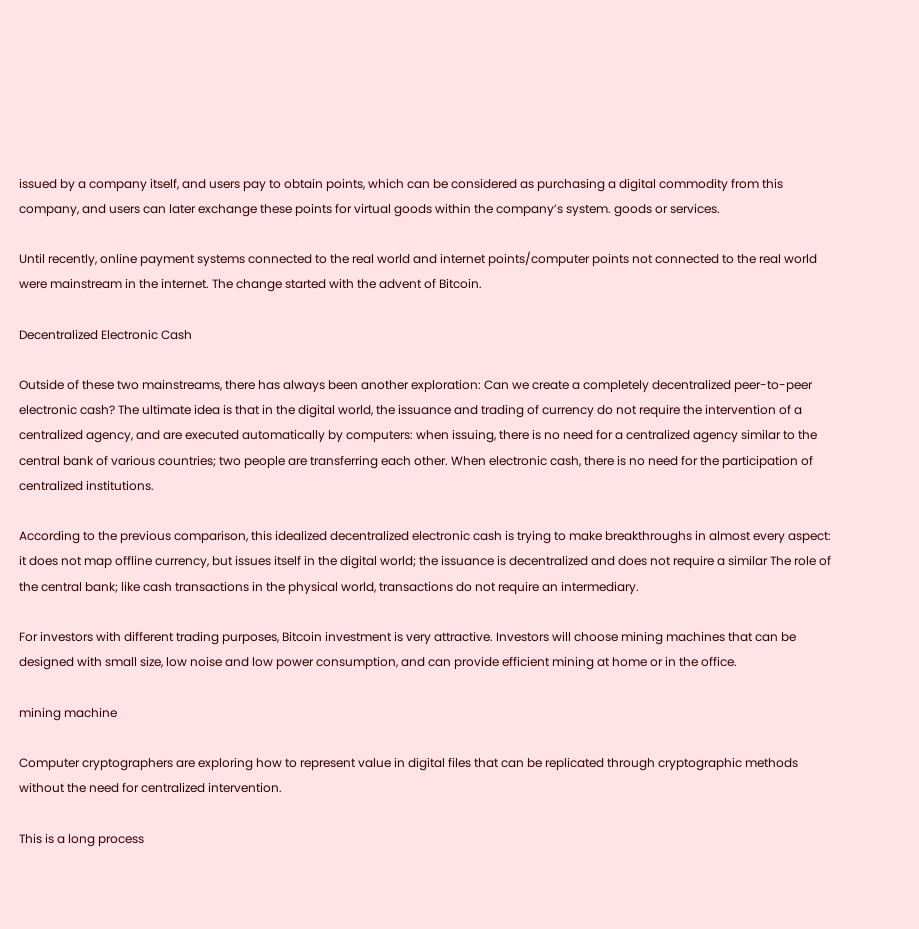issued by a company itself, and users pay to obtain points, which can be considered as purchasing a digital commodity from this company, and users can later exchange these points for virtual goods within the company’s system. goods or services.

Until recently, online payment systems connected to the real world and internet points/computer points not connected to the real world were mainstream in the internet. The change started with the advent of Bitcoin.

Decentralized Electronic Cash

Outside of these two mainstreams, there has always been another exploration: Can we create a completely decentralized peer-to-peer electronic cash? The ultimate idea is that in the digital world, the issuance and trading of currency do not require the intervention of a centralized agency, and are executed automatically by computers: when issuing, there is no need for a centralized agency similar to the central bank of various countries; two people are transferring each other. When electronic cash, there is no need for the participation of centralized institutions.

According to the previous comparison, this idealized decentralized electronic cash is trying to make breakthroughs in almost every aspect: it does not map offline currency, but issues itself in the digital world; the issuance is decentralized and does not require a similar The role of the central bank; like cash transactions in the physical world, transactions do not require an intermediary.

For investors with different trading purposes, Bitcoin investment is very attractive. Investors will choose mining machines that can be designed with small size, low noise and low power consumption, and can provide efficient mining at home or in the office.

mining machine

Computer cryptographers are exploring how to represent value in digital files that can be replicated through cryptographic methods without the need for centralized intervention.

This is a long process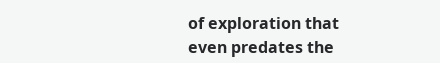of exploration that even predates the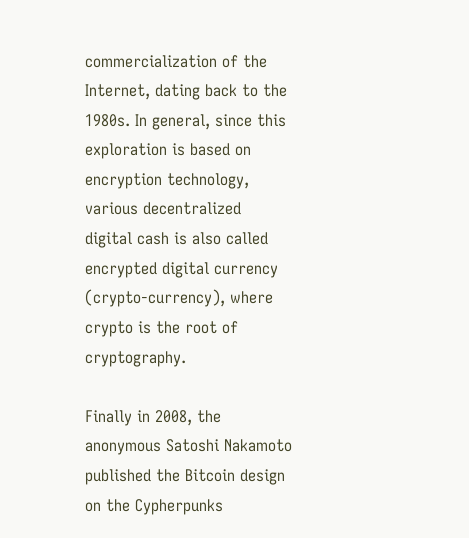commercialization of the Internet, dating back to the 1980s. In general, since this exploration is based on encryption technology, various decentralized digital cash is also called encrypted digital currency (crypto-currency), where crypto is the root of cryptography.

Finally in 2008, the anonymous Satoshi Nakamoto published the Bitcoin design on the Cypherpunks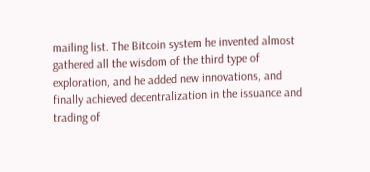mailing list. The Bitcoin system he invented almost gathered all the wisdom of the third type of exploration, and he added new innovations, and finally achieved decentralization in the issuance and trading of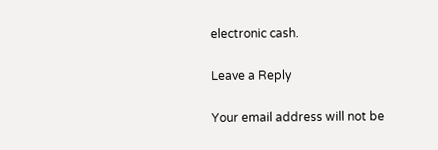electronic cash.

Leave a Reply

Your email address will not be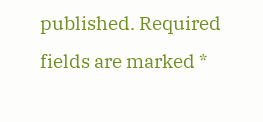published. Required fields are marked *